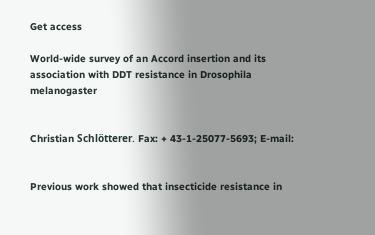Get access

World-wide survey of an Accord insertion and its association with DDT resistance in Drosophila melanogaster


Christian Schlötterer. Fax: + 43-1-25077-5693; E-mail:


Previous work showed that insecticide resistance in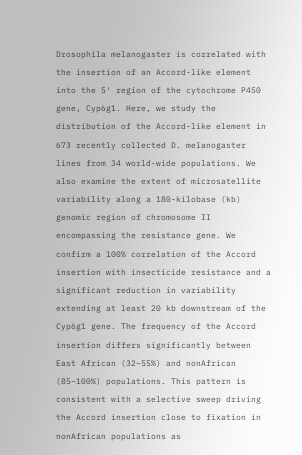Drosophila melanogaster is correlated with the insertion of an Accord-like element into the 5′ region of the cytochrome P450 gene, Cyp6g1. Here, we study the distribution of the Accord-like element in 673 recently collected D. melanogaster lines from 34 world-wide populations. We also examine the extent of microsatellite variability along a 180-kilobase (kb) genomic region of chromosome II encompassing the resistance gene. We confirm a 100% correlation of the Accord insertion with insecticide resistance and a significant reduction in variability extending at least 20 kb downstream of the Cyp6g1 gene. The frequency of the Accord insertion differs significantly between East African (32–55%) and nonAfrican (85–100%) populations. This pattern is consistent with a selective sweep driving the Accord insertion close to fixation in nonAfrican populations as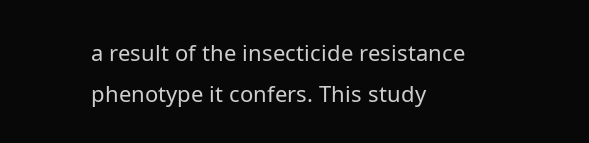a result of the insecticide resistance phenotype it confers. This study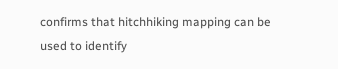confirms that hitchhiking mapping can be used to identify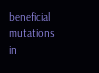beneficial mutations in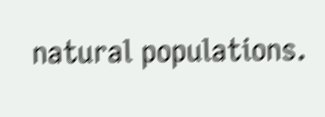natural populations.